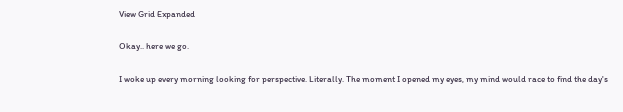View Grid Expanded

Okay.. here we go.

I woke up every morning looking for perspective. Literally. The moment I opened my eyes, my mind would race to find the day's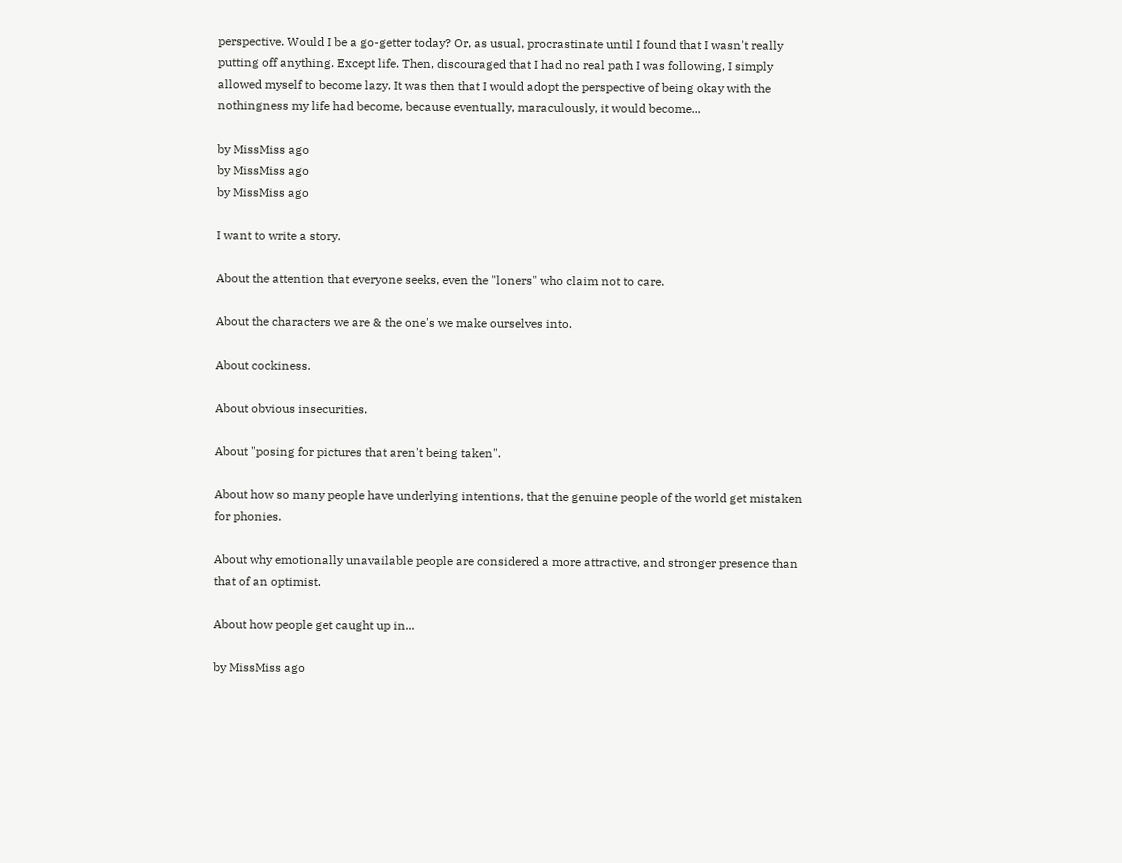perspective. Would I be a go-getter today? Or, as usual, procrastinate until I found that I wasn't really putting off anything. Except life. Then, discouraged that I had no real path I was following, I simply allowed myself to become lazy. It was then that I would adopt the perspective of being okay with the nothingness my life had become, because eventually, maraculously, it would become...

by MissMiss ago
by MissMiss ago
by MissMiss ago

I want to write a story.

About the attention that everyone seeks, even the "loners" who claim not to care.

About the characters we are & the one's we make ourselves into.

About cockiness.

About obvious insecurities.

About "posing for pictures that aren't being taken".

About how so many people have underlying intentions, that the genuine people of the world get mistaken for phonies.

About why emotionally unavailable people are considered a more attractive, and stronger presence than that of an optimist.

About how people get caught up in...

by MissMiss ago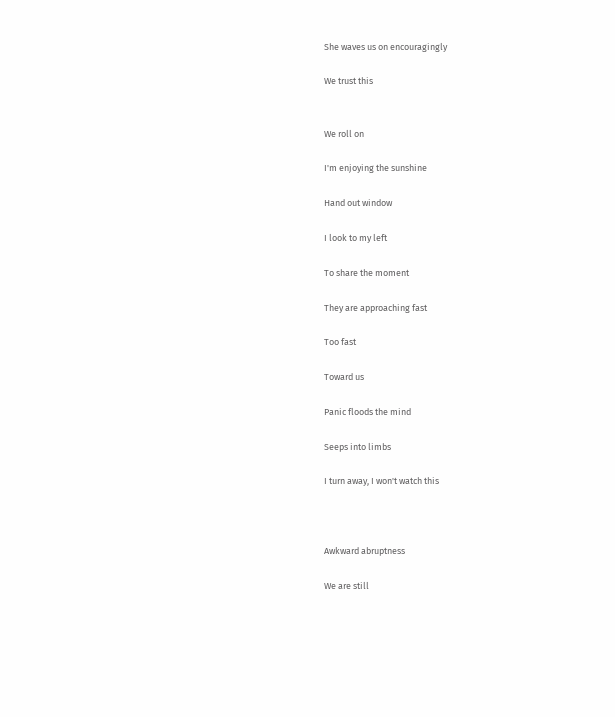She waves us on encouragingly

We trust this


We roll on

I'm enjoying the sunshine

Hand out window

I look to my left

To share the moment

They are approaching fast

Too fast

Toward us

Panic floods the mind

Seeps into limbs

I turn away, I won't watch this



Awkward abruptness

We are still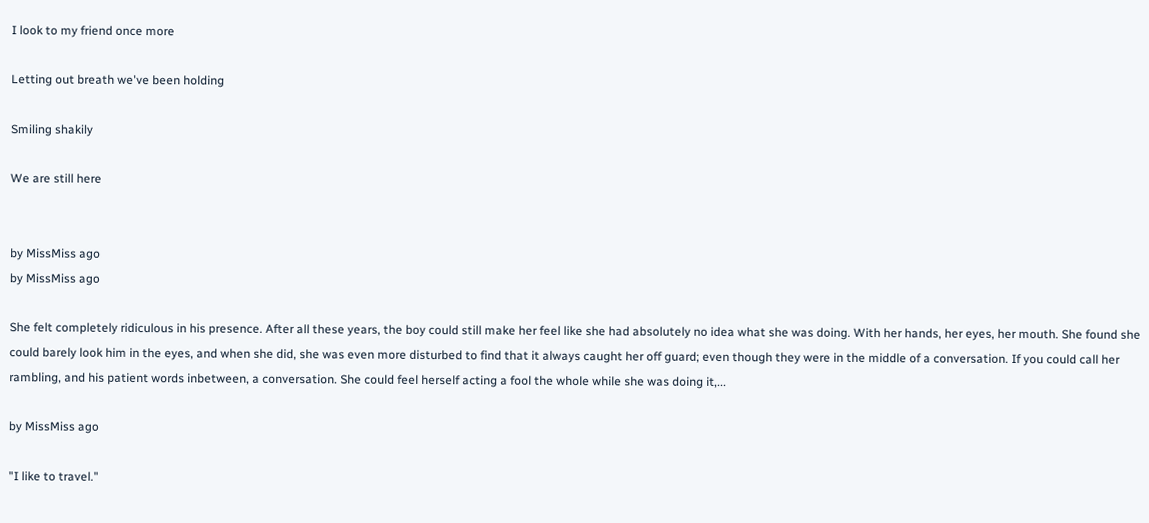I look to my friend once more

Letting out breath we've been holding

Smiling shakily

We are still here


by MissMiss ago
by MissMiss ago

She felt completely ridiculous in his presence. After all these years, the boy could still make her feel like she had absolutely no idea what she was doing. With her hands, her eyes, her mouth. She found she could barely look him in the eyes, and when she did, she was even more disturbed to find that it always caught her off guard; even though they were in the middle of a conversation. If you could call her rambling, and his patient words inbetween, a conversation. She could feel herself acting a fool the whole while she was doing it,...

by MissMiss ago

"I like to travel."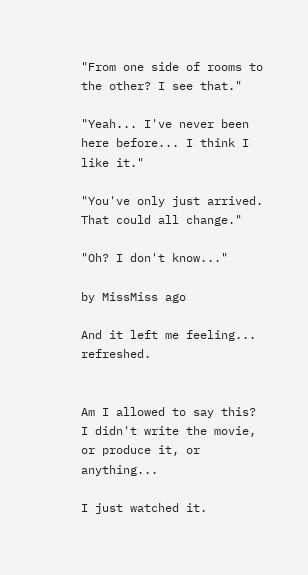"From one side of rooms to the other? I see that."

"Yeah... I've never been here before... I think I like it."

"You've only just arrived. That could all change."

"Oh? I don't know..."

by MissMiss ago

And it left me feeling... refreshed.


Am I allowed to say this? I didn't write the movie, or produce it, or anything...

I just watched it.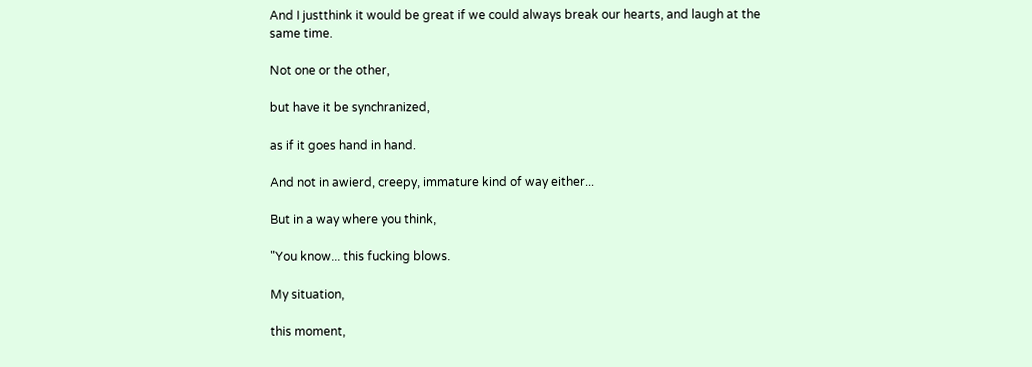And I justthink it would be great if we could always break our hearts, and laugh at the same time.

Not one or the other,

but have it be synchranized,

as if it goes hand in hand.

And not in awierd, creepy, immature kind of way either...

But in a way where you think,

"You know... this fucking blows.

My situation,

this moment,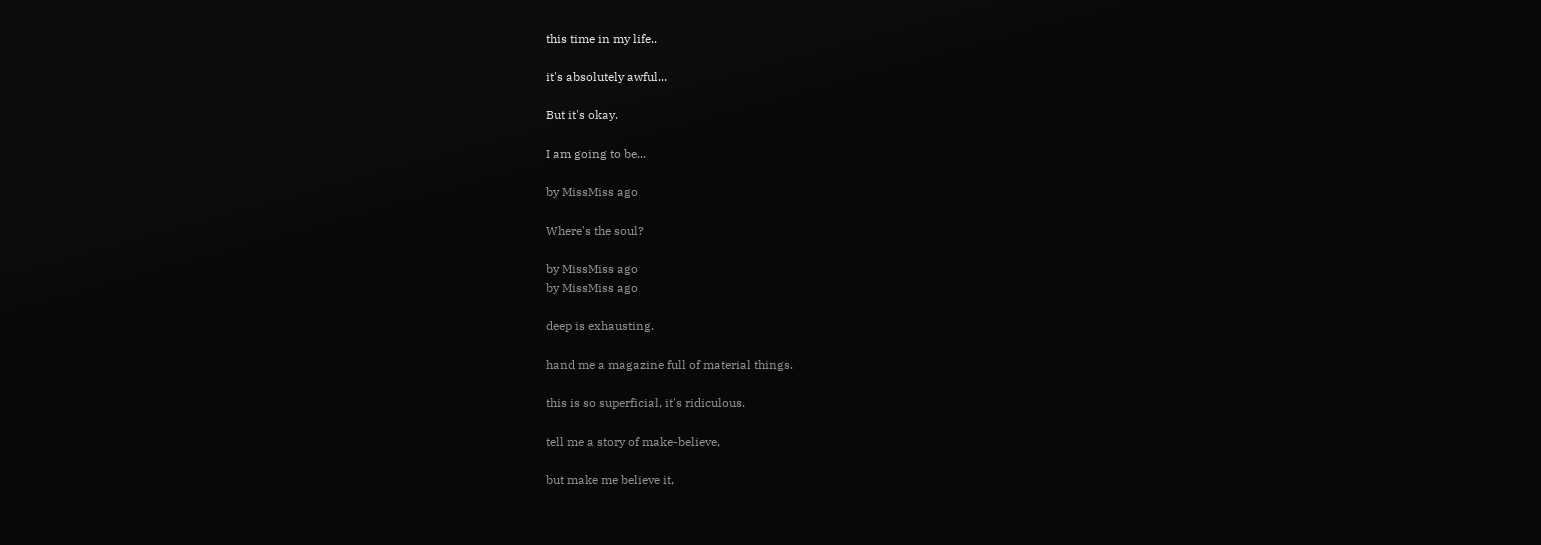this time in my life..

it's absolutely awful...

But it's okay.

I am going to be...

by MissMiss ago

Where's the soul?

by MissMiss ago
by MissMiss ago

deep is exhausting.

hand me a magazine full of material things.

this is so superficial, it's ridiculous.

tell me a story of make-believe,

but make me believe it,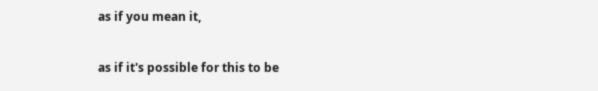as if you mean it,

as if it's possible for this to be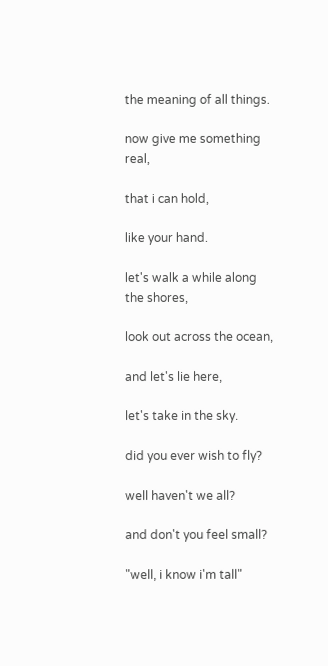the meaning of all things.

now give me something real,

that i can hold,

like your hand.

let's walk a while along the shores,

look out across the ocean,

and let's lie here,

let's take in the sky.

did you ever wish to fly?

well haven't we all?

and don't you feel small?

"well, i know i'm tall"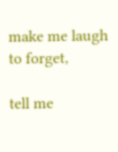make me laugh to forget,

tell me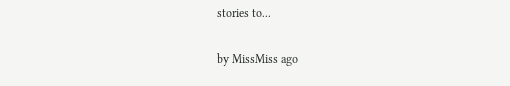stories to...

by MissMiss ago